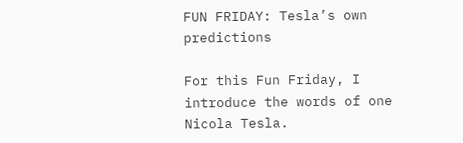FUN FRIDAY: Tesla’s own predictions

For this Fun Friday, I introduce the words of one Nicola Tesla.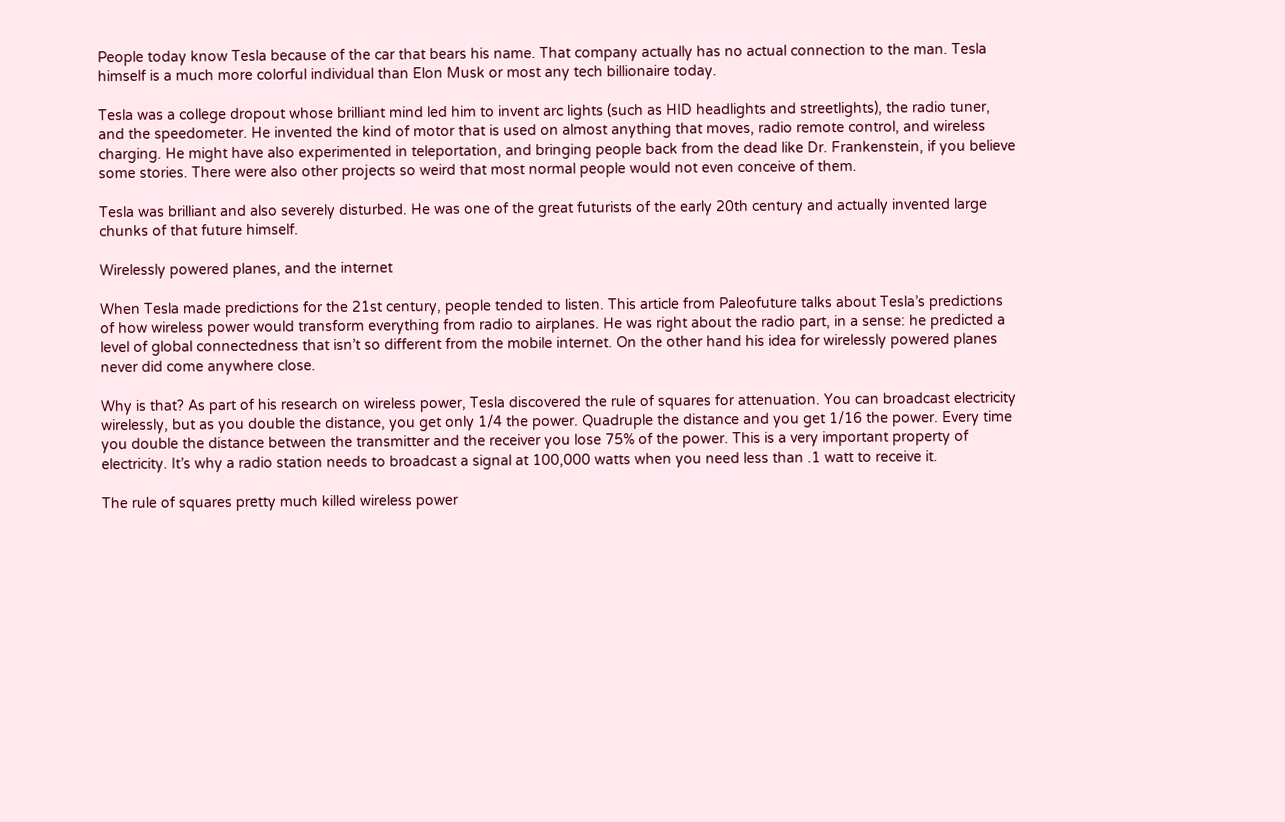People today know Tesla because of the car that bears his name. That company actually has no actual connection to the man. Tesla himself is a much more colorful individual than Elon Musk or most any tech billionaire today.

Tesla was a college dropout whose brilliant mind led him to invent arc lights (such as HID headlights and streetlights), the radio tuner, and the speedometer. He invented the kind of motor that is used on almost anything that moves, radio remote control, and wireless charging. He might have also experimented in teleportation, and bringing people back from the dead like Dr. Frankenstein, if you believe some stories. There were also other projects so weird that most normal people would not even conceive of them.

Tesla was brilliant and also severely disturbed. He was one of the great futurists of the early 20th century and actually invented large chunks of that future himself.

Wirelessly powered planes, and the internet

When Tesla made predictions for the 21st century, people tended to listen. This article from Paleofuture talks about Tesla’s predictions of how wireless power would transform everything from radio to airplanes. He was right about the radio part, in a sense: he predicted a level of global connectedness that isn’t so different from the mobile internet. On the other hand his idea for wirelessly powered planes never did come anywhere close.

Why is that? As part of his research on wireless power, Tesla discovered the rule of squares for attenuation. You can broadcast electricity wirelessly, but as you double the distance, you get only 1/4 the power. Quadruple the distance and you get 1/16 the power. Every time you double the distance between the transmitter and the receiver you lose 75% of the power. This is a very important property of electricity. It’s why a radio station needs to broadcast a signal at 100,000 watts when you need less than .1 watt to receive it.

The rule of squares pretty much killed wireless power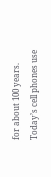for about 100 years. Today’s cell phones use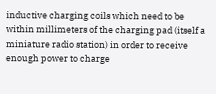inductive charging coils which need to be within millimeters of the charging pad (itself a miniature radio station) in order to receive enough power to charge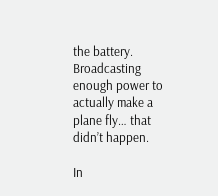the battery. Broadcasting enough power to actually make a plane fly… that didn’t happen.

In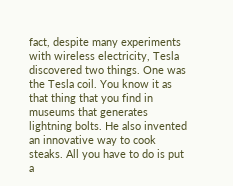fact, despite many experiments with wireless electricity, Tesla discovered two things. One was the Tesla coil. You know it as that thing that you find in museums that generates lightning bolts. He also invented an innovative way to cook steaks. All you have to do is put a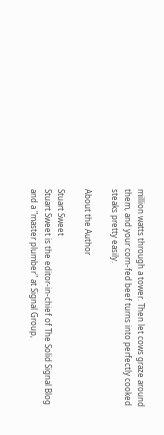million watts through a tower. Then let cows graze around them, and your corn-fed beef turns into perfectly cooked steaks pretty easily.

About the Author

Stuart Sweet
Stuart Sweet is the editor-in-chief of The Solid Signal Blog and a "master plumber" at Signal Group,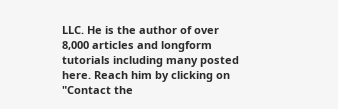LLC. He is the author of over 8,000 articles and longform tutorials including many posted here. Reach him by clicking on "Contact the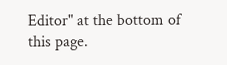Editor" at the bottom of this page.